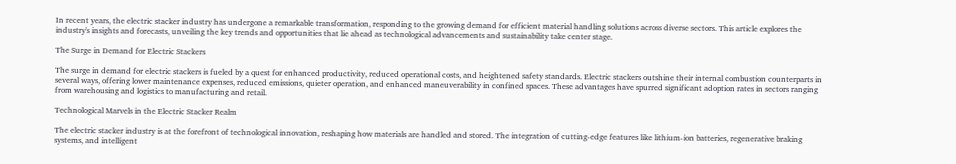In recent years, the electric stacker industry has undergone a remarkable transformation, responding to the growing demand for efficient material handling solutions across diverse sectors. This article explores the industry's insights and forecasts, unveiling the key trends and opportunities that lie ahead as technological advancements and sustainability take center stage.

The Surge in Demand for Electric Stackers

The surge in demand for electric stackers is fueled by a quest for enhanced productivity, reduced operational costs, and heightened safety standards. Electric stackers outshine their internal combustion counterparts in several ways, offering lower maintenance expenses, reduced emissions, quieter operation, and enhanced maneuverability in confined spaces. These advantages have spurred significant adoption rates in sectors ranging from warehousing and logistics to manufacturing and retail.

Technological Marvels in the Electric Stacker Realm

The electric stacker industry is at the forefront of technological innovation, reshaping how materials are handled and stored. The integration of cutting-edge features like lithium-ion batteries, regenerative braking systems, and intelligent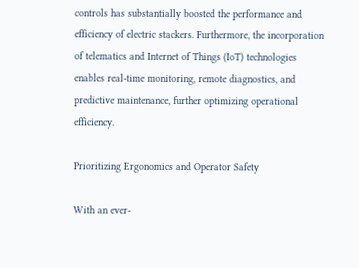controls has substantially boosted the performance and efficiency of electric stackers. Furthermore, the incorporation of telematics and Internet of Things (IoT) technologies enables real-time monitoring, remote diagnostics, and predictive maintenance, further optimizing operational efficiency.

Prioritizing Ergonomics and Operator Safety

With an ever-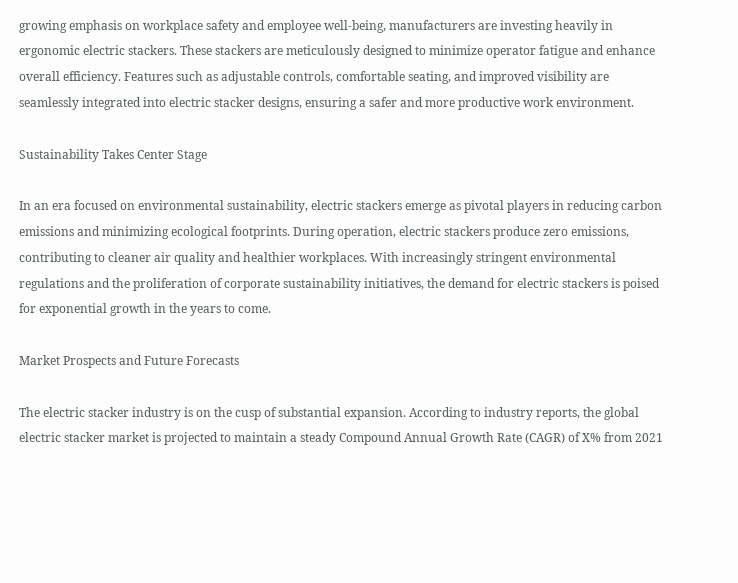growing emphasis on workplace safety and employee well-being, manufacturers are investing heavily in ergonomic electric stackers. These stackers are meticulously designed to minimize operator fatigue and enhance overall efficiency. Features such as adjustable controls, comfortable seating, and improved visibility are seamlessly integrated into electric stacker designs, ensuring a safer and more productive work environment.

Sustainability Takes Center Stage

In an era focused on environmental sustainability, electric stackers emerge as pivotal players in reducing carbon emissions and minimizing ecological footprints. During operation, electric stackers produce zero emissions, contributing to cleaner air quality and healthier workplaces. With increasingly stringent environmental regulations and the proliferation of corporate sustainability initiatives, the demand for electric stackers is poised for exponential growth in the years to come.

Market Prospects and Future Forecasts

The electric stacker industry is on the cusp of substantial expansion. According to industry reports, the global electric stacker market is projected to maintain a steady Compound Annual Growth Rate (CAGR) of X% from 2021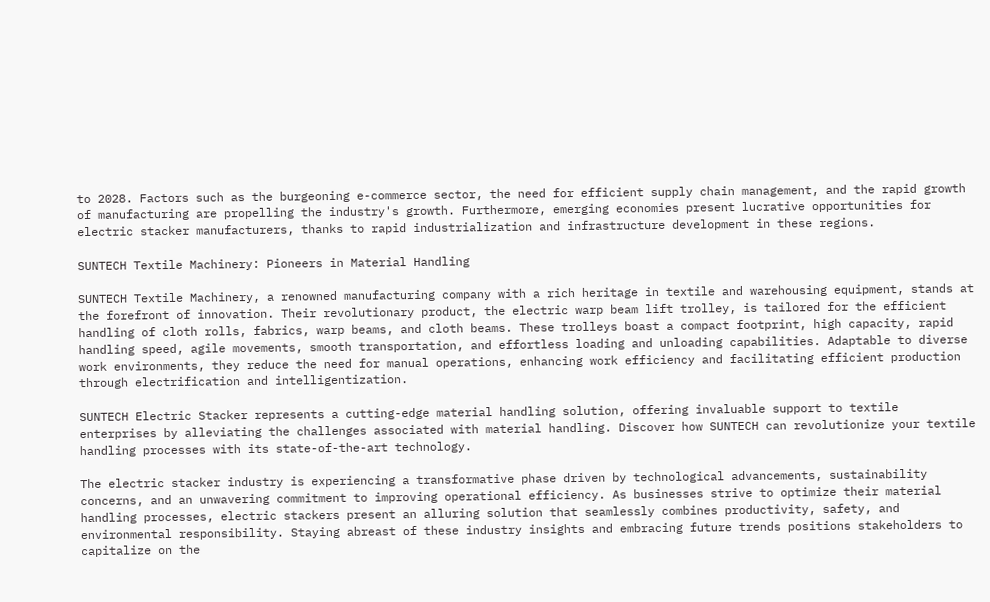to 2028. Factors such as the burgeoning e-commerce sector, the need for efficient supply chain management, and the rapid growth of manufacturing are propelling the industry's growth. Furthermore, emerging economies present lucrative opportunities for electric stacker manufacturers, thanks to rapid industrialization and infrastructure development in these regions.

SUNTECH Textile Machinery: Pioneers in Material Handling

SUNTECH Textile Machinery, a renowned manufacturing company with a rich heritage in textile and warehousing equipment, stands at the forefront of innovation. Their revolutionary product, the electric warp beam lift trolley, is tailored for the efficient handling of cloth rolls, fabrics, warp beams, and cloth beams. These trolleys boast a compact footprint, high capacity, rapid handling speed, agile movements, smooth transportation, and effortless loading and unloading capabilities. Adaptable to diverse work environments, they reduce the need for manual operations, enhancing work efficiency and facilitating efficient production through electrification and intelligentization.

SUNTECH Electric Stacker represents a cutting-edge material handling solution, offering invaluable support to textile enterprises by alleviating the challenges associated with material handling. Discover how SUNTECH can revolutionize your textile handling processes with its state-of-the-art technology.

The electric stacker industry is experiencing a transformative phase driven by technological advancements, sustainability concerns, and an unwavering commitment to improving operational efficiency. As businesses strive to optimize their material handling processes, electric stackers present an alluring solution that seamlessly combines productivity, safety, and environmental responsibility. Staying abreast of these industry insights and embracing future trends positions stakeholders to capitalize on the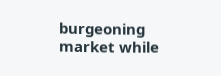burgeoning market while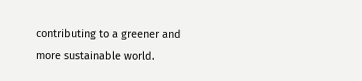contributing to a greener and more sustainable world.